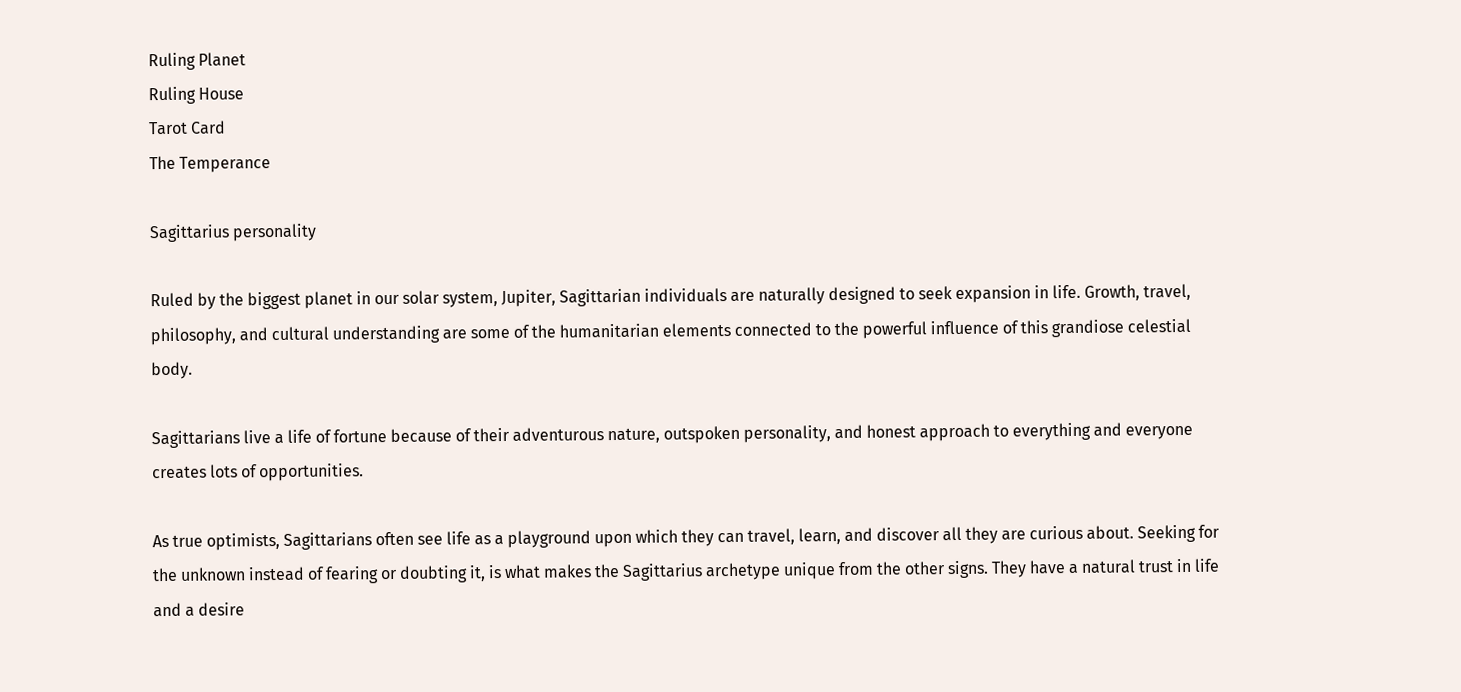Ruling Planet
Ruling House
Tarot Card
The Temperance

Sagittarius personality

Ruled by the biggest planet in our solar system, Jupiter, Sagittarian individuals are naturally designed to seek expansion in life. Growth, travel, philosophy, and cultural understanding are some of the humanitarian elements connected to the powerful influence of this grandiose celestial body.

Sagittarians live a life of fortune because of their adventurous nature, outspoken personality, and honest approach to everything and everyone creates lots of opportunities.

As true optimists, Sagittarians often see life as a playground upon which they can travel, learn, and discover all they are curious about. Seeking for the unknown instead of fearing or doubting it, is what makes the Sagittarius archetype unique from the other signs. They have a natural trust in life and a desire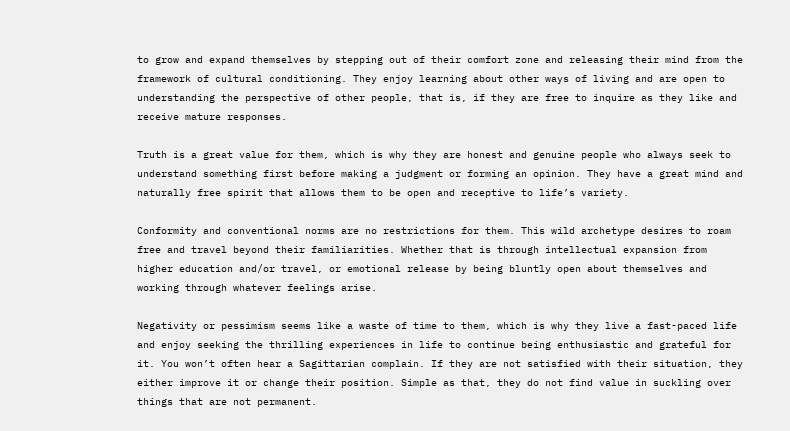to grow and expand themselves by stepping out of their comfort zone and releasing their mind from the framework of cultural conditioning. They enjoy learning about other ways of living and are open to understanding the perspective of other people, that is, if they are free to inquire as they like and receive mature responses.

Truth is a great value for them, which is why they are honest and genuine people who always seek to understand something first before making a judgment or forming an opinion. They have a great mind and naturally free spirit that allows them to be open and receptive to life’s variety.

Conformity and conventional norms are no restrictions for them. This wild archetype desires to roam free and travel beyond their familiarities. Whether that is through intellectual expansion from higher education and/or travel, or emotional release by being bluntly open about themselves and working through whatever feelings arise.

Negativity or pessimism seems like a waste of time to them, which is why they live a fast-paced life and enjoy seeking the thrilling experiences in life to continue being enthusiastic and grateful for it. You won’t often hear a Sagittarian complain. If they are not satisfied with their situation, they either improve it or change their position. Simple as that, they do not find value in suckling over things that are not permanent.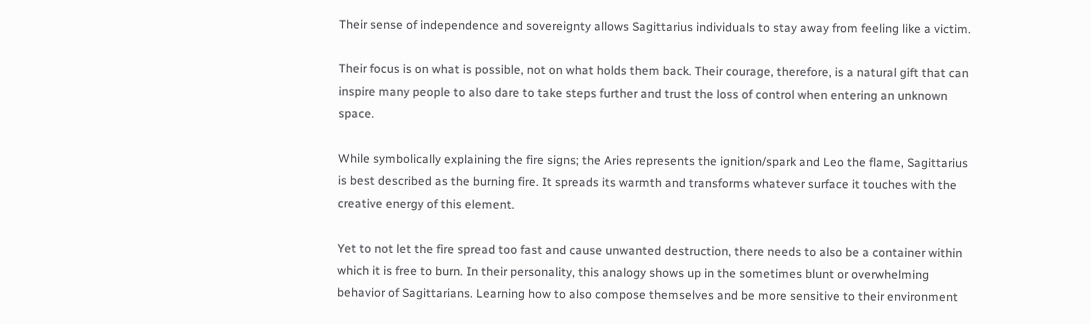Their sense of independence and sovereignty allows Sagittarius individuals to stay away from feeling like a victim.

Their focus is on what is possible, not on what holds them back. Their courage, therefore, is a natural gift that can inspire many people to also dare to take steps further and trust the loss of control when entering an unknown space.

While symbolically explaining the fire signs; the Aries represents the ignition/spark and Leo the flame, Sagittarius is best described as the burning fire. It spreads its warmth and transforms whatever surface it touches with the creative energy of this element.

Yet to not let the fire spread too fast and cause unwanted destruction, there needs to also be a container within which it is free to burn. In their personality, this analogy shows up in the sometimes blunt or overwhelming behavior of Sagittarians. Learning how to also compose themselves and be more sensitive to their environment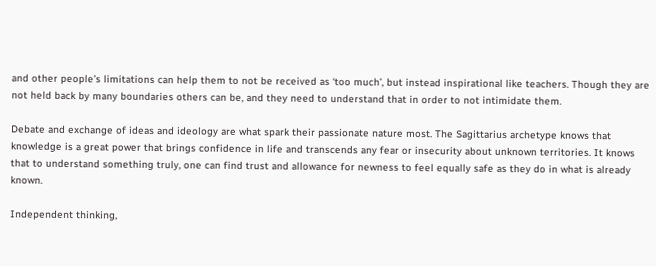and other people’s limitations can help them to not be received as ‘too much’, but instead inspirational like teachers. Though they are not held back by many boundaries others can be, and they need to understand that in order to not intimidate them.

Debate and exchange of ideas and ideology are what spark their passionate nature most. The Sagittarius archetype knows that knowledge is a great power that brings confidence in life and transcends any fear or insecurity about unknown territories. It knows that to understand something truly, one can find trust and allowance for newness to feel equally safe as they do in what is already known.

Independent thinking,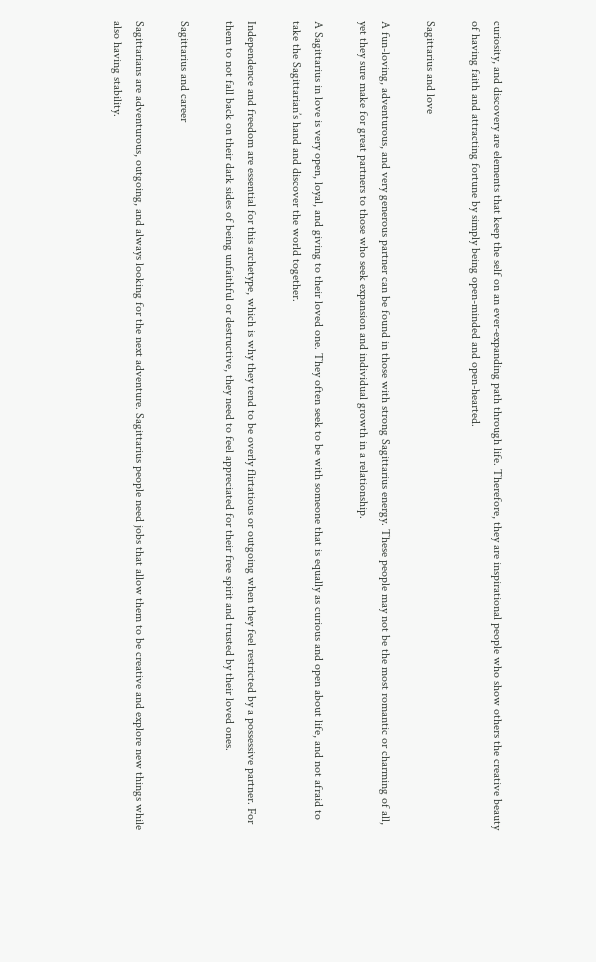curiosity, and discovery are elements that keep the self on an ever-expanding path through life. Therefore, they are inspirational people who show others the creative beauty of having faith and attracting fortune by simply being open-minded and open-hearted.

Sagittarius and love

A fun-loving, adventurous, and very generous partner can be found in those with strong Sagittarius energy. These people may not be the most romantic or charming of all, yet they sure make for great partners to those who seek expansion and individual growth in a relationship.

A Sagittarius in love is very open, loyal, and giving to their loved one. They often seek to be with someone that is equally as curious and open about life, and not afraid to take the Sagittarian’s hand and discover the world together.

Independence and freedom are essential for this archetype, which is why they tend to be overly flirtatious or outgoing when they feel restricted by a possessive partner. For them to not fall back on their dark sides of being unfaithful or destructive, they need to feel appreciated for their free spirit and trusted by their loved ones.

Sagittarius and career

Sagittarians are adventurous, outgoing, and always looking for the next adventure. Sagittarius people need jobs that allow them to be creative and explore new things while also having stability.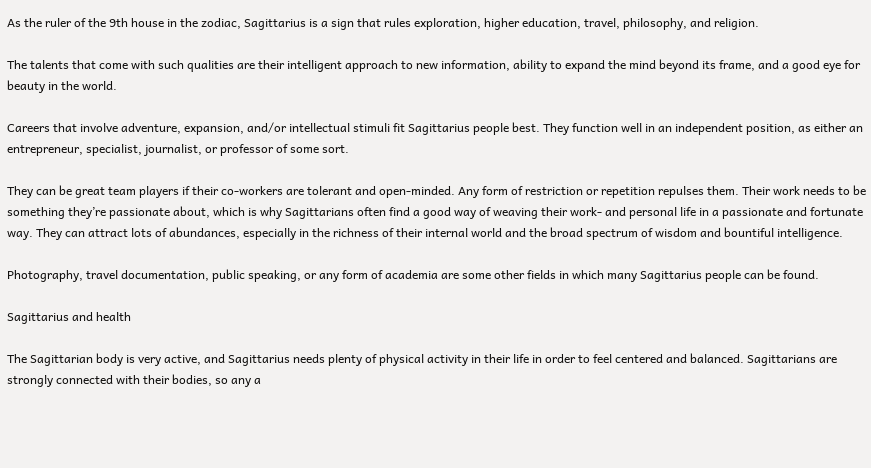As the ruler of the 9th house in the zodiac, Sagittarius is a sign that rules exploration, higher education, travel, philosophy, and religion.

The talents that come with such qualities are their intelligent approach to new information, ability to expand the mind beyond its frame, and a good eye for beauty in the world.

Careers that involve adventure, expansion, and/or intellectual stimuli fit Sagittarius people best. They function well in an independent position, as either an entrepreneur, specialist, journalist, or professor of some sort.

They can be great team players if their co-workers are tolerant and open-minded. Any form of restriction or repetition repulses them. Their work needs to be something they’re passionate about, which is why Sagittarians often find a good way of weaving their work- and personal life in a passionate and fortunate way. They can attract lots of abundances, especially in the richness of their internal world and the broad spectrum of wisdom and bountiful intelligence.

Photography, travel documentation, public speaking, or any form of academia are some other fields in which many Sagittarius people can be found.

Sagittarius and health

The Sagittarian body is very active, and Sagittarius needs plenty of physical activity in their life in order to feel centered and balanced. Sagittarians are strongly connected with their bodies, so any a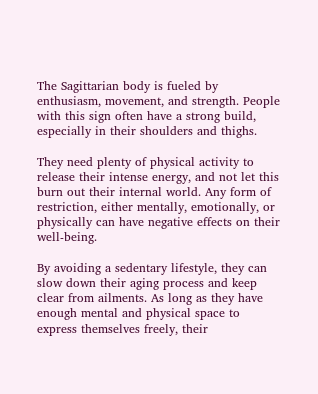The Sagittarian body is fueled by enthusiasm, movement, and strength. People with this sign often have a strong build, especially in their shoulders and thighs.

They need plenty of physical activity to release their intense energy, and not let this burn out their internal world. Any form of restriction, either mentally, emotionally, or physically can have negative effects on their well-being.

By avoiding a sedentary lifestyle, they can slow down their aging process and keep clear from ailments. As long as they have enough mental and physical space to express themselves freely, their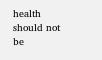health should not be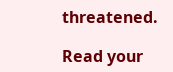threatened.

Read your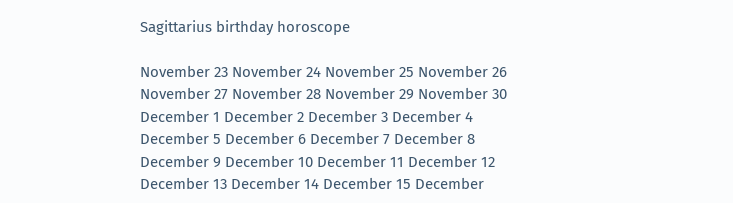Sagittarius birthday horoscope

November 23 November 24 November 25 November 26
November 27 November 28 November 29 November 30
December 1 December 2 December 3 December 4
December 5 December 6 December 7 December 8
December 9 December 10 December 11 December 12
December 13 December 14 December 15 December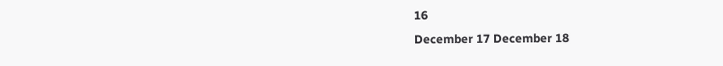16
December 17 December 18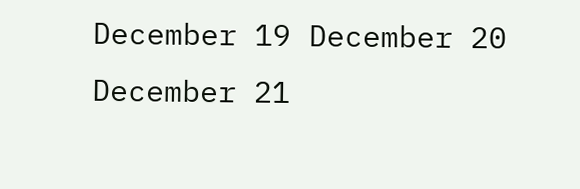December 19 December 20
December 21